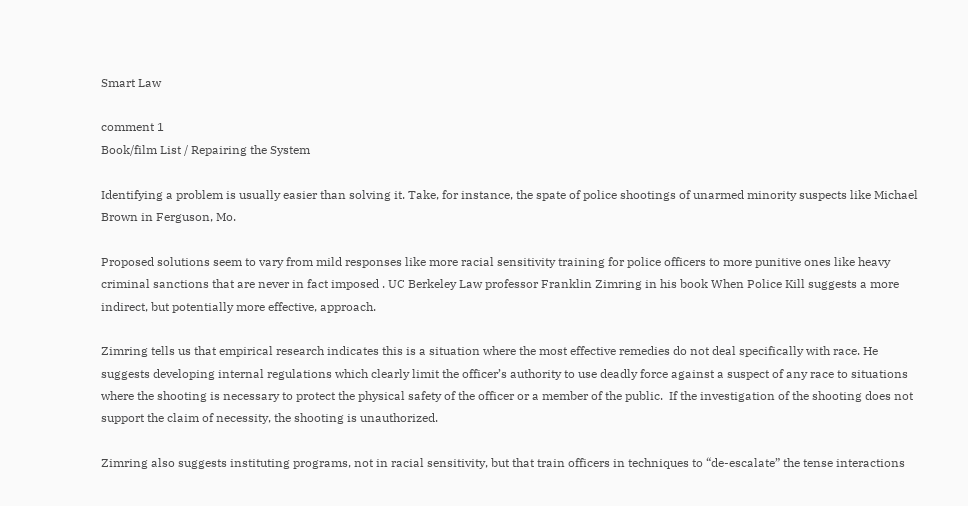Smart Law

comment 1
Book/film List / Repairing the System

Identifying a problem is usually easier than solving it. Take, for instance, the spate of police shootings of unarmed minority suspects like Michael Brown in Ferguson, Mo.

Proposed solutions seem to vary from mild responses like more racial sensitivity training for police officers to more punitive ones like heavy criminal sanctions that are never in fact imposed . UC Berkeley Law professor Franklin Zimring in his book When Police Kill suggests a more indirect, but potentially more effective, approach.

Zimring tells us that empirical research indicates this is a situation where the most effective remedies do not deal specifically with race. He suggests developing internal regulations which clearly limit the officer’s authority to use deadly force against a suspect of any race to situations where the shooting is necessary to protect the physical safety of the officer or a member of the public.  If the investigation of the shooting does not support the claim of necessity, the shooting is unauthorized.

Zimring also suggests instituting programs, not in racial sensitivity, but that train officers in techniques to “de-escalate” the tense interactions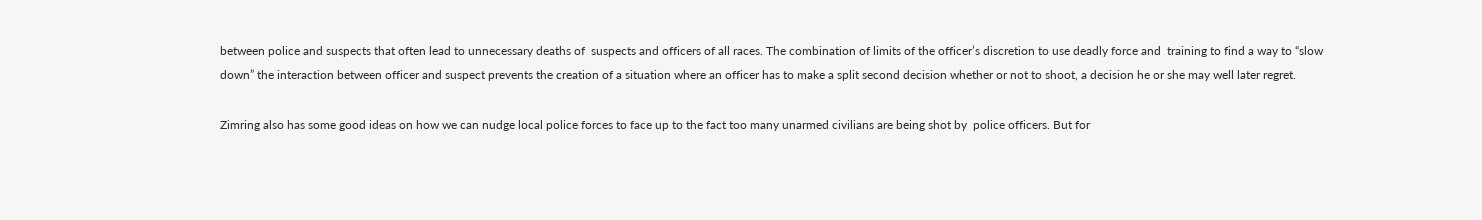between police and suspects that often lead to unnecessary deaths of  suspects and officers of all races. The combination of limits of the officer’s discretion to use deadly force and  training to find a way to “slow down” the interaction between officer and suspect prevents the creation of a situation where an officer has to make a split second decision whether or not to shoot, a decision he or she may well later regret.

Zimring also has some good ideas on how we can nudge local police forces to face up to the fact too many unarmed civilians are being shot by  police officers. But for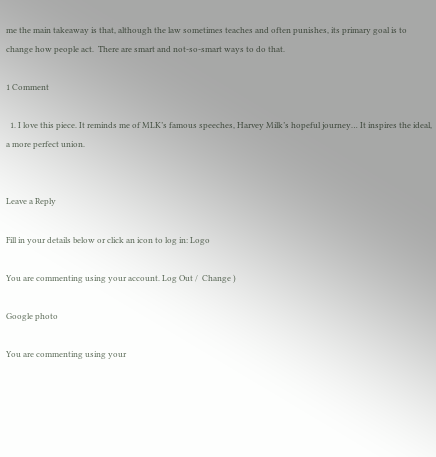me the main takeaway is that, although the law sometimes teaches and often punishes, its primary goal is to change how people act.  There are smart and not-so-smart ways to do that.

1 Comment

  1. I love this piece. It reminds me of MLK’s famous speeches, Harvey Milk’s hopeful journey… It inspires the ideal, a more perfect union.


Leave a Reply

Fill in your details below or click an icon to log in: Logo

You are commenting using your account. Log Out /  Change )

Google photo

You are commenting using your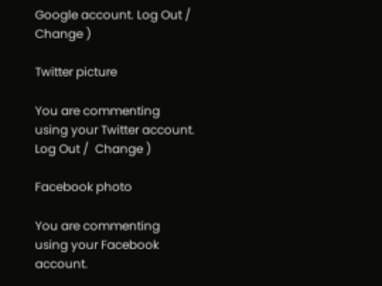Google account. Log Out /  Change )

Twitter picture

You are commenting using your Twitter account. Log Out /  Change )

Facebook photo

You are commenting using your Facebook account.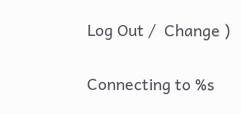Log Out /  Change )

Connecting to %s